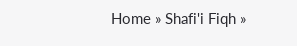Home » Shafi'i Fiqh »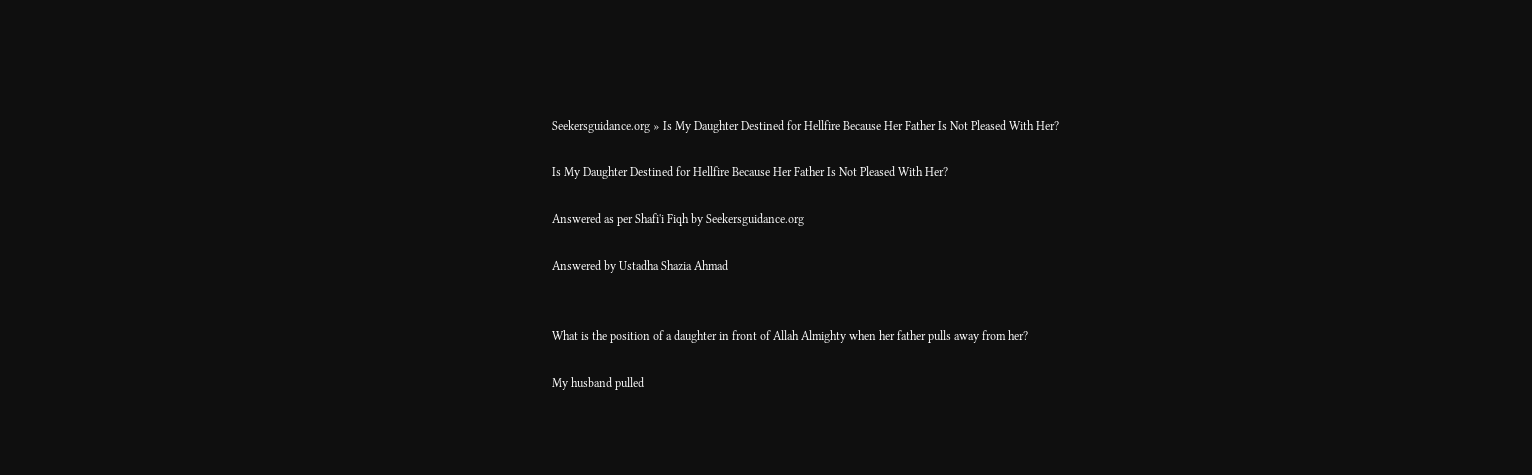Seekersguidance.org » Is My Daughter Destined for Hellfire Because Her Father Is Not Pleased With Her?

Is My Daughter Destined for Hellfire Because Her Father Is Not Pleased With Her?

Answered as per Shafi'i Fiqh by Seekersguidance.org

Answered by Ustadha Shazia Ahmad


What is the position of a daughter in front of Allah Almighty when her father pulls away from her?

My husband pulled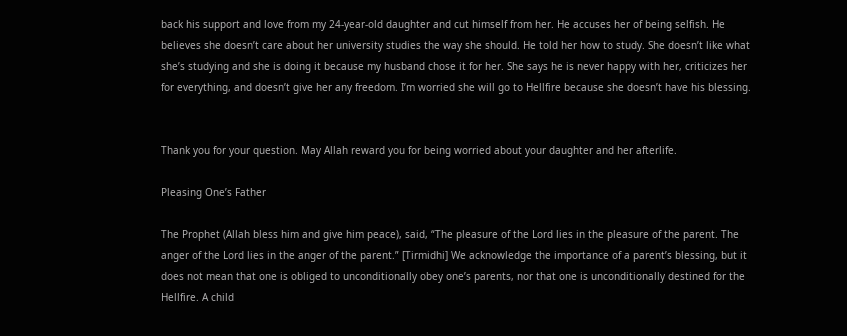back his support and love from my 24-year-old daughter and cut himself from her. He accuses her of being selfish. He believes she doesn’t care about her university studies the way she should. He told her how to study. She doesn’t like what she’s studying and she is doing it because my husband chose it for her. She says he is never happy with her, criticizes her for everything, and doesn’t give her any freedom. I’m worried she will go to Hellfire because she doesn’t have his blessing.


Thank you for your question. May Allah reward you for being worried about your daughter and her afterlife.

Pleasing One’s Father

The Prophet (Allah bless him and give him peace), said, “The pleasure of the Lord lies in the pleasure of the parent. The anger of the Lord lies in the anger of the parent.” [Tirmidhi] We acknowledge the importance of a parent’s blessing, but it does not mean that one is obliged to unconditionally obey one’s parents, nor that one is unconditionally destined for the Hellfire. A child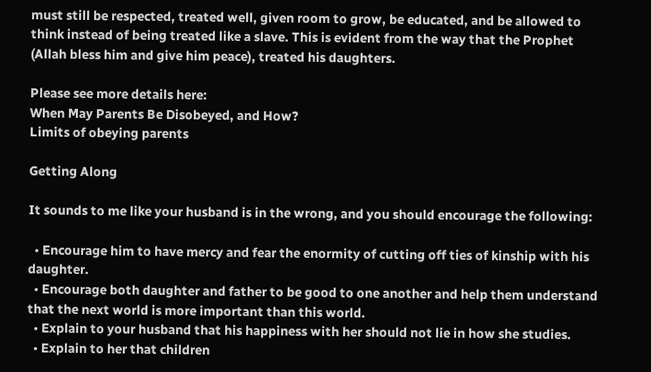must still be respected, treated well, given room to grow, be educated, and be allowed to think instead of being treated like a slave. This is evident from the way that the Prophet (Allah bless him and give him peace), treated his daughters.

Please see more details here:
When May Parents Be Disobeyed, and How?
Limits of obeying parents

Getting Along

It sounds to me like your husband is in the wrong, and you should encourage the following:

  • Encourage him to have mercy and fear the enormity of cutting off ties of kinship with his daughter.
  • Encourage both daughter and father to be good to one another and help them understand that the next world is more important than this world.
  • Explain to your husband that his happiness with her should not lie in how she studies.
  • Explain to her that children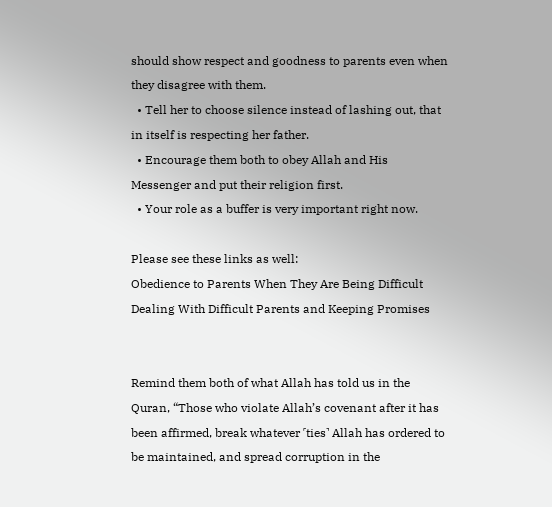should show respect and goodness to parents even when they disagree with them.
  • Tell her to choose silence instead of lashing out, that in itself is respecting her father.
  • Encourage them both to obey Allah and His Messenger and put their religion first.
  • Your role as a buffer is very important right now.

Please see these links as well:
Obedience to Parents When They Are Being Difficult
Dealing With Difficult Parents and Keeping Promises


Remind them both of what Allah has told us in the Quran, “Those who violate Allah’s covenant after it has been affirmed, break whatever ˹ties˺ Allah has ordered to be maintained, and spread corruption in the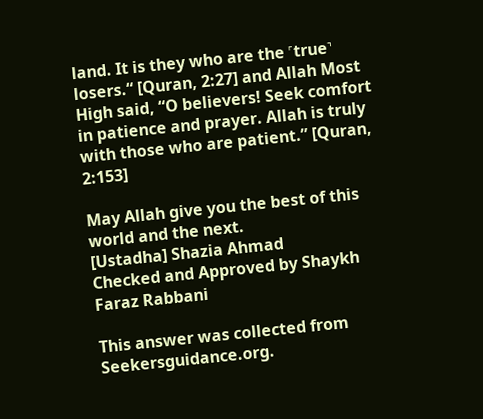land. It is they who are the ˹true˺ losers.“ [Quran, 2:27] and Allah Most High said, “O believers! Seek comfort in patience and prayer. Allah is truly with those who are patient.” [Quran, 2:153]

May Allah give you the best of this world and the next.
[Ustadha] Shazia Ahmad
Checked and Approved by Shaykh Faraz Rabbani

This answer was collected from Seekersguidance.org.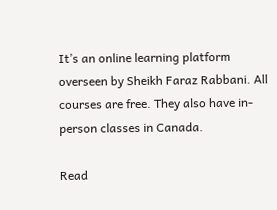It’s an online learning platform overseen by Sheikh Faraz Rabbani. All courses are free. They also have in-person classes in Canada.

Read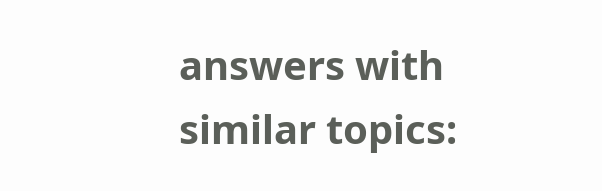answers with similar topics: